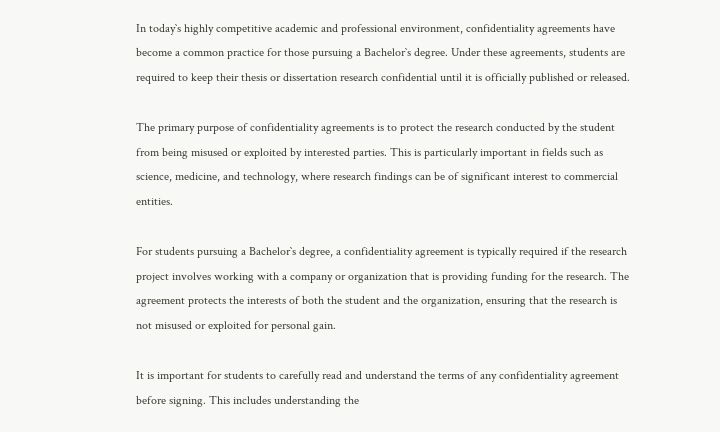In today`s highly competitive academic and professional environment, confidentiality agreements have become a common practice for those pursuing a Bachelor`s degree. Under these agreements, students are required to keep their thesis or dissertation research confidential until it is officially published or released.

The primary purpose of confidentiality agreements is to protect the research conducted by the student from being misused or exploited by interested parties. This is particularly important in fields such as science, medicine, and technology, where research findings can be of significant interest to commercial entities.

For students pursuing a Bachelor`s degree, a confidentiality agreement is typically required if the research project involves working with a company or organization that is providing funding for the research. The agreement protects the interests of both the student and the organization, ensuring that the research is not misused or exploited for personal gain.

It is important for students to carefully read and understand the terms of any confidentiality agreement before signing. This includes understanding the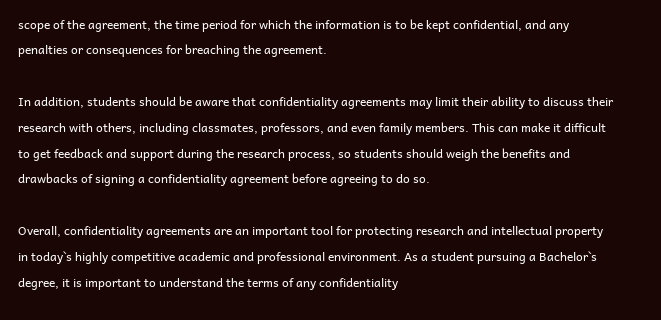scope of the agreement, the time period for which the information is to be kept confidential, and any penalties or consequences for breaching the agreement.

In addition, students should be aware that confidentiality agreements may limit their ability to discuss their research with others, including classmates, professors, and even family members. This can make it difficult to get feedback and support during the research process, so students should weigh the benefits and drawbacks of signing a confidentiality agreement before agreeing to do so.

Overall, confidentiality agreements are an important tool for protecting research and intellectual property in today`s highly competitive academic and professional environment. As a student pursuing a Bachelor`s degree, it is important to understand the terms of any confidentiality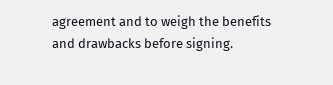agreement and to weigh the benefits and drawbacks before signing.